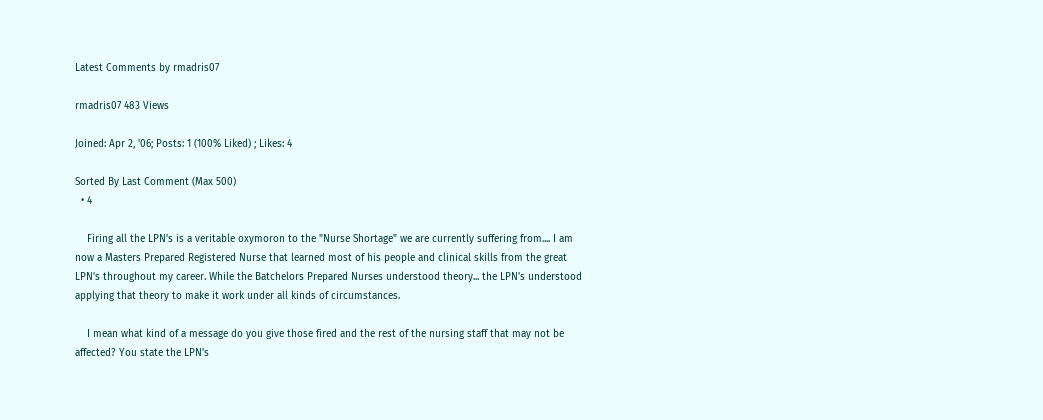Latest Comments by rmadris07

rmadris07 483 Views

Joined: Apr 2, '06; Posts: 1 (100% Liked) ; Likes: 4

Sorted By Last Comment (Max 500)
  • 4

    Firing all the LPN's is a veritable oxymoron to the "Nurse Shortage" we are currently suffering from.... I am now a Masters Prepared Registered Nurse that learned most of his people and clinical skills from the great LPN's throughout my career. While the Batchelors Prepared Nurses understood theory... the LPN's understood applying that theory to make it work under all kinds of circumstances.

    I mean what kind of a message do you give those fired and the rest of the nursing staff that may not be affected? You state the LPN's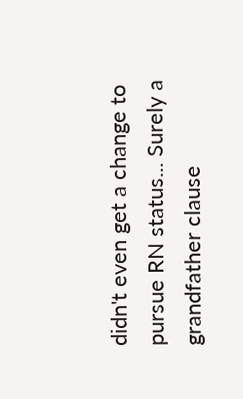didn't even get a change to pursue RN status... Surely a grandfather clause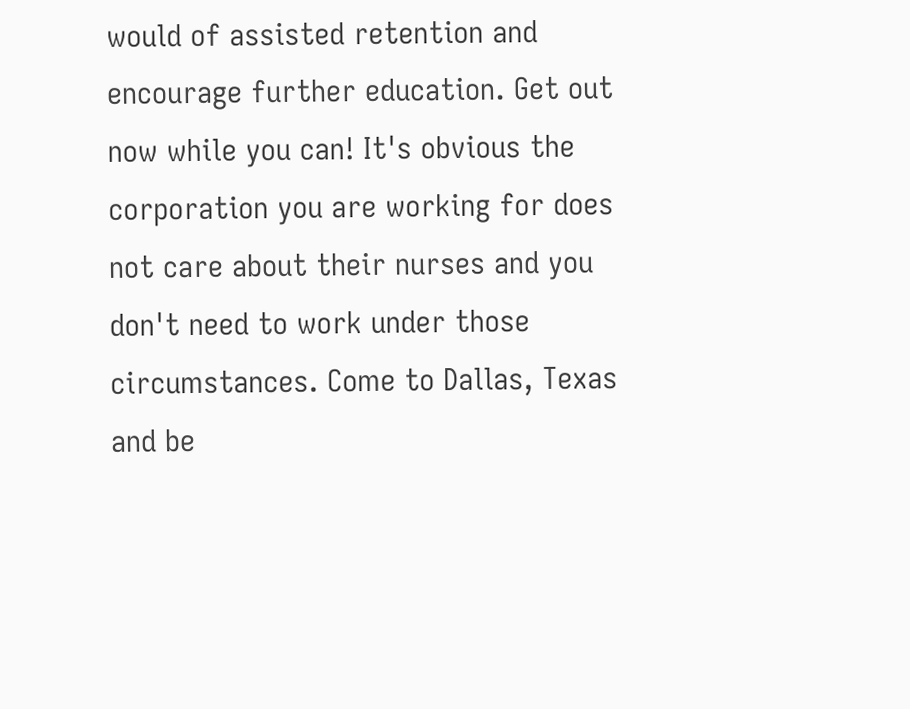would of assisted retention and encourage further education. Get out now while you can! It's obvious the corporation you are working for does not care about their nurses and you don't need to work under those circumstances. Come to Dallas, Texas and be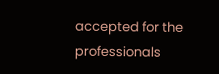accepted for the professionals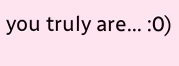you truly are... :0)